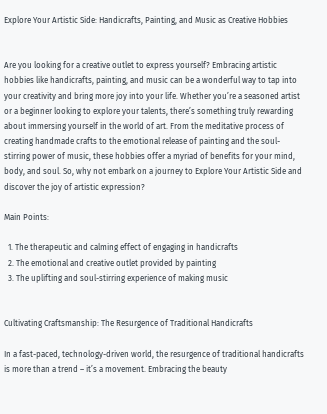Explore Your Artistic Side: Handicrafts, Painting, and Music as Creative Hobbies


Are you looking for a creative outlet to express yourself? Embracing artistic hobbies like handicrafts, painting, and music can be a wonderful way to tap into your creativity and bring more joy into your life. Whether you’re a seasoned artist or a beginner looking to explore your talents, there’s something truly rewarding about immersing yourself in the world of art. From the meditative process of creating handmade crafts to the emotional release of painting and the soul-stirring power of music, these hobbies offer a myriad of benefits for your mind, body, and soul. So, why not embark on a journey to Explore Your Artistic Side and discover the joy of artistic expression?

Main Points:

  1. The therapeutic and calming effect of engaging in handicrafts
  2. The emotional and creative outlet provided by painting
  3. The uplifting and soul-stirring experience of making music


Cultivating Craftsmanship: The Resurgence of Traditional Handicrafts

In a fast-paced, technology-driven world, the resurgence of traditional handicrafts is more than a trend – it’s a movement. Embracing the beauty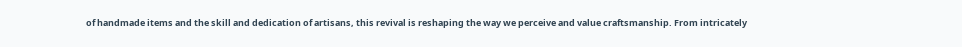of handmade items and the skill and dedication of artisans, this revival is reshaping the way we perceive and value craftsmanship. From intricately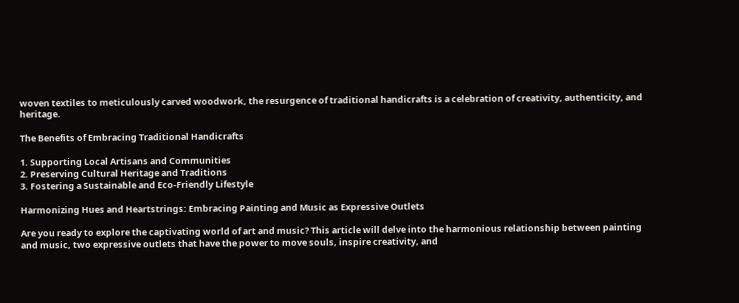woven textiles to meticulously carved woodwork, the resurgence of traditional handicrafts is a celebration of creativity, authenticity, and heritage.

The Benefits of Embracing Traditional Handicrafts

1. Supporting Local Artisans and Communities
2. Preserving Cultural Heritage and Traditions
3. Fostering a Sustainable and Eco-Friendly Lifestyle

Harmonizing Hues and Heartstrings: Embracing Painting and Music as Expressive Outlets

Are you ready to explore the captivating world of art and music? This article will delve into the harmonious relationship between painting and music, two expressive outlets that have the power to move souls, inspire creativity, and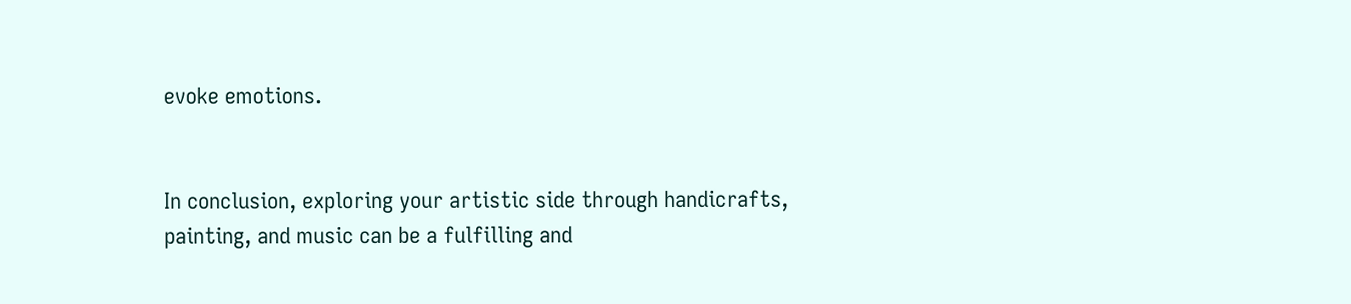evoke emotions.


In conclusion, exploring your artistic side through handicrafts, painting, and music can be a fulfilling and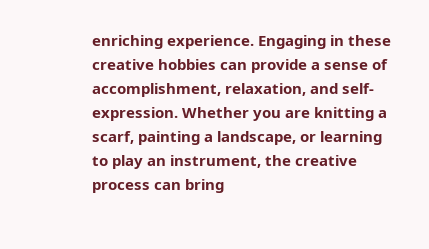enriching experience. Engaging in these creative hobbies can provide a sense of accomplishment, relaxation, and self-expression. Whether you are knitting a scarf, painting a landscape, or learning to play an instrument, the creative process can bring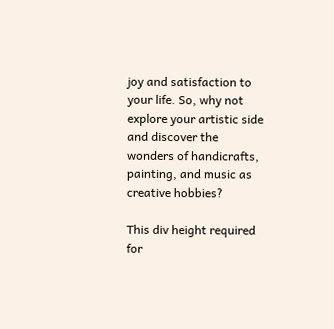joy and satisfaction to your life. So, why not explore your artistic side and discover the wonders of handicrafts, painting, and music as creative hobbies?

This div height required for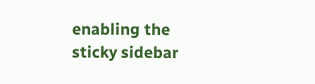enabling the sticky sidebar